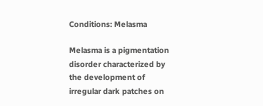Conditions: Melasma

Melasma is a pigmentation disorder characterized by the development of irregular dark patches on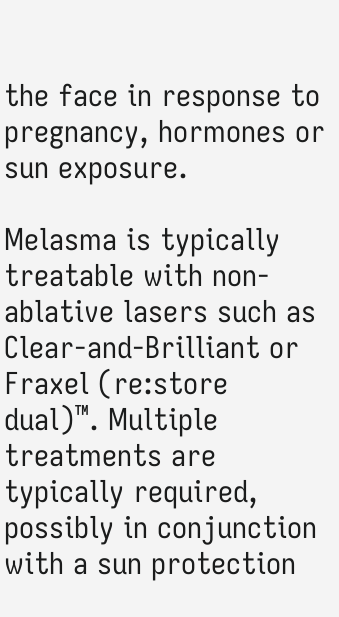the face in response to pregnancy, hormones or sun exposure.

Melasma is typically treatable with non-ablative lasers such as Clear-and-Brilliant or Fraxel (re:store dual)™. Multiple treatments are typically required, possibly in conjunction with a sun protection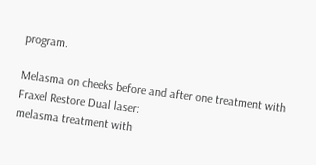program.

Melasma on cheeks before and after one treatment with Fraxel Restore Dual laser:
melasma treatment with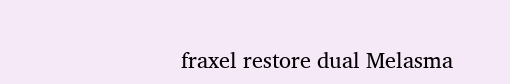fraxel restore dual Melasma